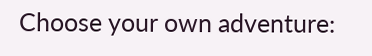Choose your own adventure: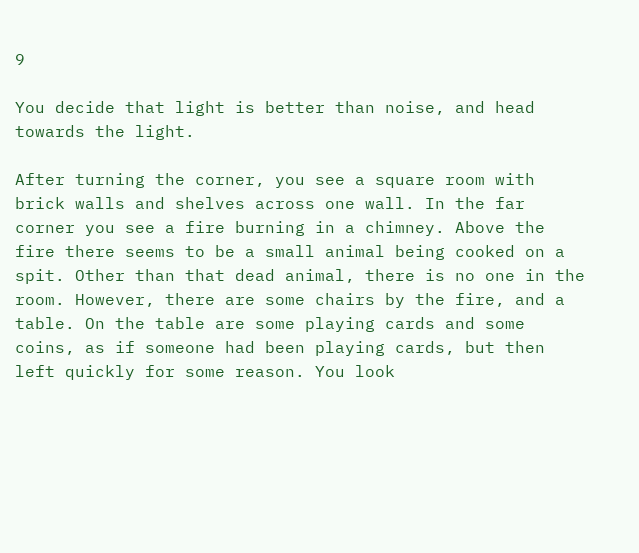9

You decide that light is better than noise, and head towards the light.

After turning the corner, you see a square room with brick walls and shelves across one wall. In the far corner you see a fire burning in a chimney. Above the fire there seems to be a small animal being cooked on a spit. Other than that dead animal, there is no one in the room. However, there are some chairs by the fire, and a table. On the table are some playing cards and some coins, as if someone had been playing cards, but then left quickly for some reason. You look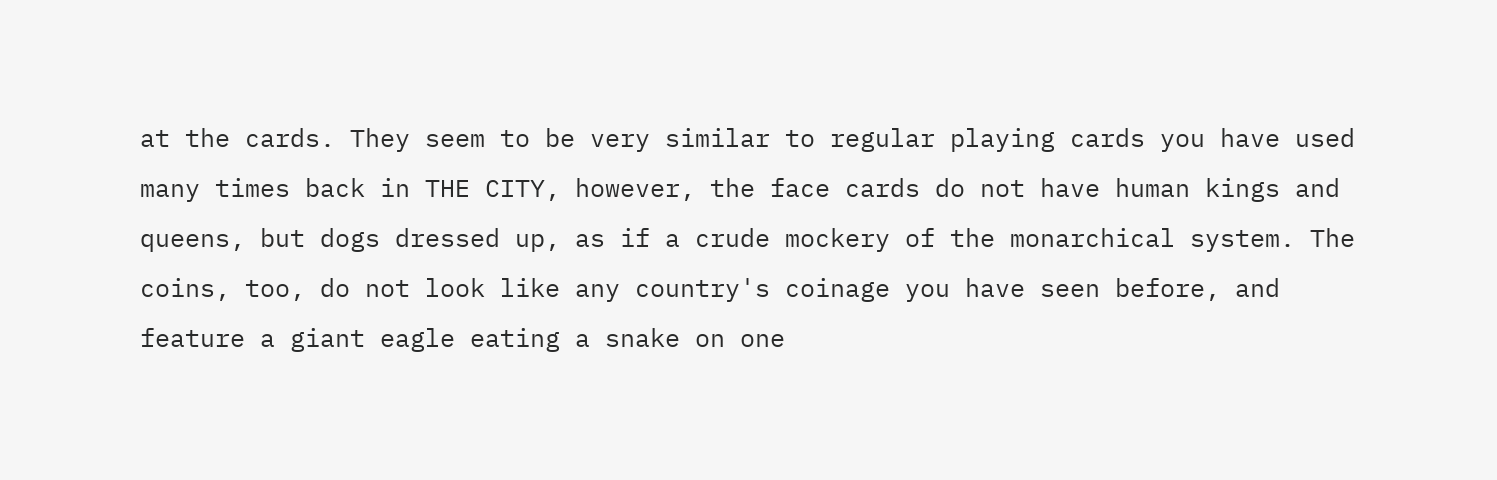at the cards. They seem to be very similar to regular playing cards you have used many times back in THE CITY, however, the face cards do not have human kings and queens, but dogs dressed up, as if a crude mockery of the monarchical system. The coins, too, do not look like any country's coinage you have seen before, and feature a giant eagle eating a snake on one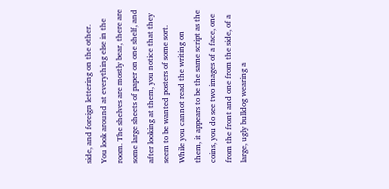side, and foreign lettering on the other.
You look around at everything else in the room. The shelves are mostly bear, there are some large sheets of paper on one shelf, and after looking at them, you notice that they seem to be wanted posters of some sort. While you cannot read the writing on them, it appears to be the same script as the coins, you do see two images of a face, one from the front and one from the side, of a large, ugly bulldog wearing a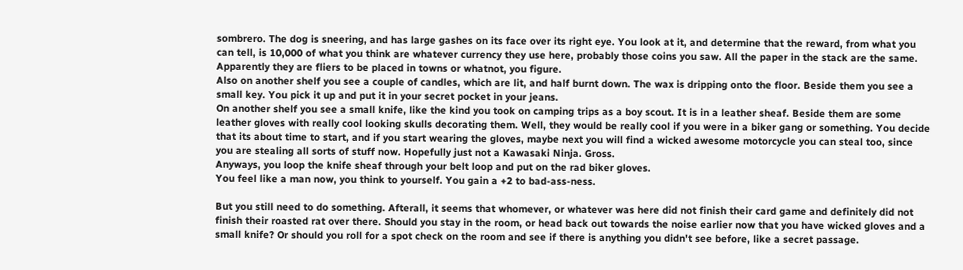sombrero. The dog is sneering, and has large gashes on its face over its right eye. You look at it, and determine that the reward, from what you can tell, is 10,000 of what you think are whatever currency they use here, probably those coins you saw. All the paper in the stack are the same. Apparently they are fliers to be placed in towns or whatnot, you figure.
Also on another shelf you see a couple of candles, which are lit, and half burnt down. The wax is dripping onto the floor. Beside them you see a small key. You pick it up and put it in your secret pocket in your jeans.
On another shelf you see a small knife, like the kind you took on camping trips as a boy scout. It is in a leather sheaf. Beside them are some leather gloves with really cool looking skulls decorating them. Well, they would be really cool if you were in a biker gang or something. You decide that its about time to start, and if you start wearing the gloves, maybe next you will find a wicked awesome motorcycle you can steal too, since you are stealing all sorts of stuff now. Hopefully just not a Kawasaki Ninja. Gross.
Anyways, you loop the knife sheaf through your belt loop and put on the rad biker gloves.
You feel like a man now, you think to yourself. You gain a +2 to bad-ass-ness.

But you still need to do something. Afterall, it seems that whomever, or whatever was here did not finish their card game and definitely did not finish their roasted rat over there. Should you stay in the room, or head back out towards the noise earlier now that you have wicked gloves and a small knife? Or should you roll for a spot check on the room and see if there is anything you didn't see before, like a secret passage.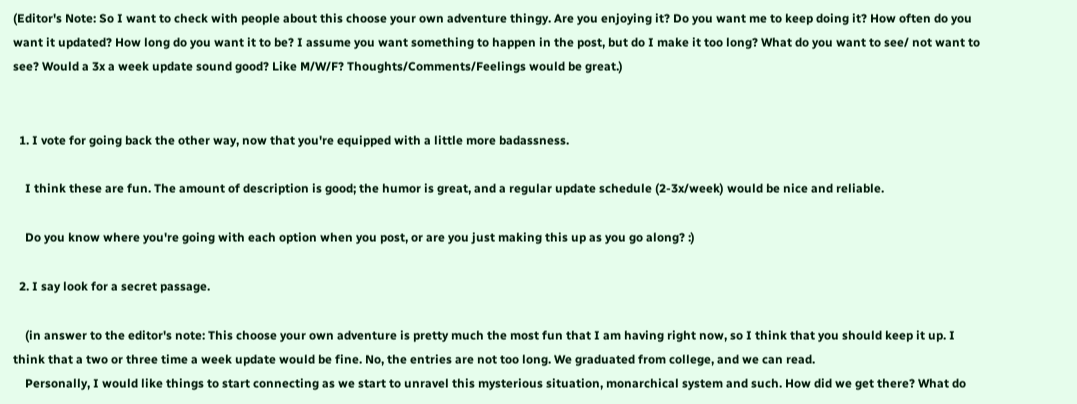(Editor's Note: So I want to check with people about this choose your own adventure thingy. Are you enjoying it? Do you want me to keep doing it? How often do you want it updated? How long do you want it to be? I assume you want something to happen in the post, but do I make it too long? What do you want to see/ not want to see? Would a 3x a week update sound good? Like M/W/F? Thoughts/Comments/Feelings would be great.)


  1. I vote for going back the other way, now that you're equipped with a little more badassness.

    I think these are fun. The amount of description is good; the humor is great, and a regular update schedule (2-3x/week) would be nice and reliable.

    Do you know where you're going with each option when you post, or are you just making this up as you go along? :)

  2. I say look for a secret passage.

    (in answer to the editor's note: This choose your own adventure is pretty much the most fun that I am having right now, so I think that you should keep it up. I think that a two or three time a week update would be fine. No, the entries are not too long. We graduated from college, and we can read.
    Personally, I would like things to start connecting as we start to unravel this mysterious situation, monarchical system and such. How did we get there? What do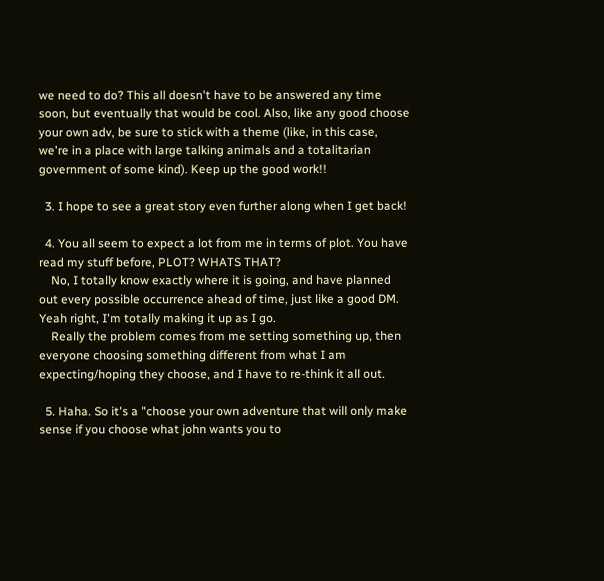we need to do? This all doesn't have to be answered any time soon, but eventually that would be cool. Also, like any good choose your own adv, be sure to stick with a theme (like, in this case, we're in a place with large talking animals and a totalitarian government of some kind). Keep up the good work!!

  3. I hope to see a great story even further along when I get back!

  4. You all seem to expect a lot from me in terms of plot. You have read my stuff before, PLOT? WHATS THAT?
    No, I totally know exactly where it is going, and have planned out every possible occurrence ahead of time, just like a good DM. Yeah right, I'm totally making it up as I go.
    Really the problem comes from me setting something up, then everyone choosing something different from what I am expecting/hoping they choose, and I have to re-think it all out.

  5. Haha. So it's a "choose your own adventure that will only make sense if you choose what john wants you to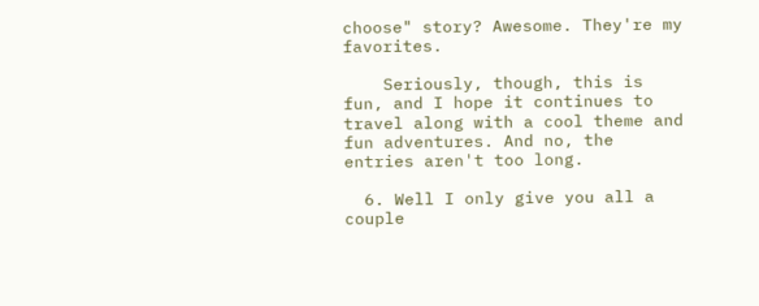choose" story? Awesome. They're my favorites.

    Seriously, though, this is fun, and I hope it continues to travel along with a cool theme and fun adventures. And no, the entries aren't too long.

  6. Well I only give you all a couple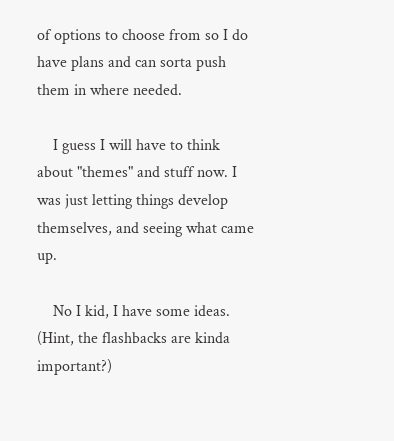of options to choose from so I do have plans and can sorta push them in where needed.

    I guess I will have to think about "themes" and stuff now. I was just letting things develop themselves, and seeing what came up.

    No I kid, I have some ideas. (Hint, the flashbacks are kinda important?)